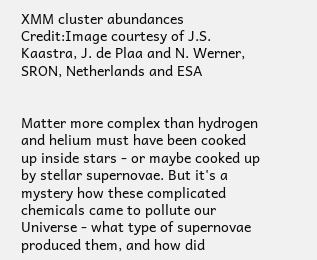XMM cluster abundances
Credit:Image courtesy of J.S. Kaastra, J. de Plaa and N. Werner, SRON, Netherlands and ESA


Matter more complex than hydrogen and helium must have been cooked up inside stars - or maybe cooked up by stellar supernovae. But it's a mystery how these complicated chemicals came to pollute our Universe - what type of supernovae produced them, and how did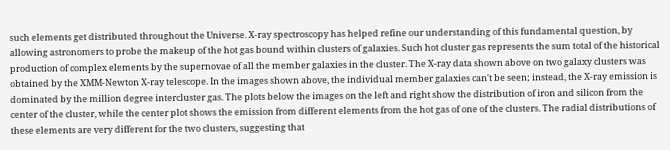such elements get distributed throughout the Universe. X-ray spectroscopy has helped refine our understanding of this fundamental question, by allowing astronomers to probe the makeup of the hot gas bound within clusters of galaxies. Such hot cluster gas represents the sum total of the historical production of complex elements by the supernovae of all the member galaxies in the cluster. The X-ray data shown above on two galaxy clusters was obtained by the XMM-Newton X-ray telescope. In the images shown above, the individual member galaxies can't be seen; instead, the X-ray emission is dominated by the million degree intercluster gas. The plots below the images on the left and right show the distribution of iron and silicon from the center of the cluster, while the center plot shows the emission from different elements from the hot gas of one of the clusters. The radial distributions of these elements are very different for the two clusters, suggesting that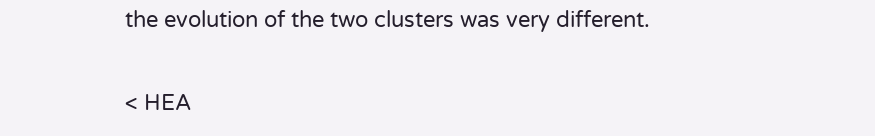the evolution of the two clusters was very different.

< HEA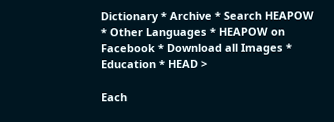Dictionary * Archive * Search HEAPOW * Other Languages * HEAPOW on Facebook * Download all Images * Education * HEAD >

Each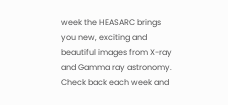week the HEASARC brings you new, exciting and beautiful images from X-ray and Gamma ray astronomy. Check back each week and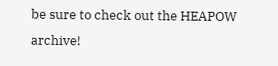be sure to check out the HEAPOW archive!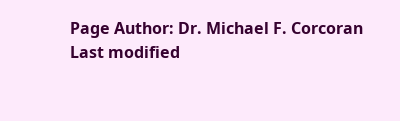Page Author: Dr. Michael F. Corcoran
Last modified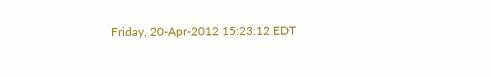Friday, 20-Apr-2012 15:23:12 EDT